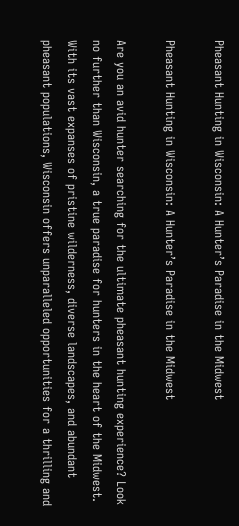Pheasant Hunting in Wisconsin: A Hunter’s Paradise in the Midwest

Pheasant Hunting in Wisconsin: A Hunter’s Paradise in the Midwest

Are you an avid hunter searching for the ultimate pheasant hunting experience? Look no further than Wisconsin, a true paradise for hunters in the heart of the Midwest. With its vast expanses of pristine wilderness, diverse landscapes, and abundant pheasant populations, Wisconsin offers unparalleled opportunities for a thrilling and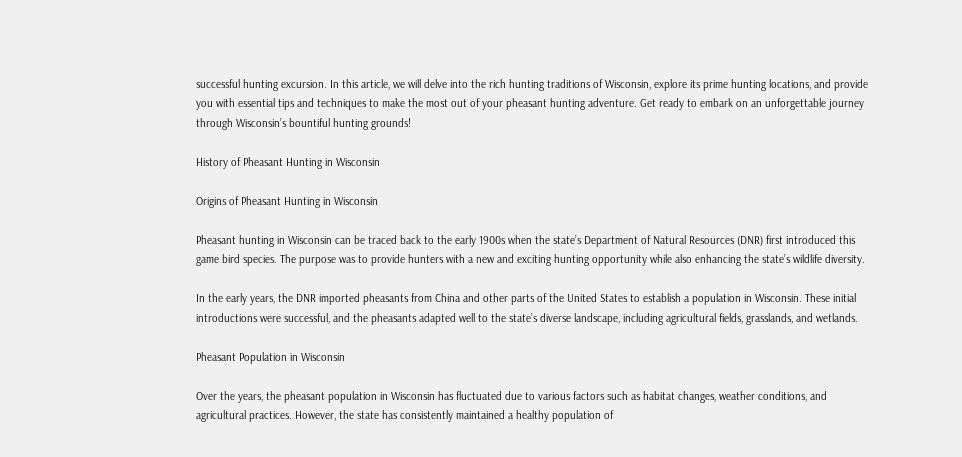successful hunting excursion. In this article, we will delve into the rich hunting traditions of Wisconsin, explore its prime hunting locations, and provide you with essential tips and techniques to make the most out of your pheasant hunting adventure. Get ready to embark on an unforgettable journey through Wisconsin’s bountiful hunting grounds!

History of Pheasant Hunting in Wisconsin

Origins of Pheasant Hunting in Wisconsin

Pheasant hunting in Wisconsin can be traced back to the early 1900s when the state’s Department of Natural Resources (DNR) first introduced this game bird species. The purpose was to provide hunters with a new and exciting hunting opportunity while also enhancing the state’s wildlife diversity.

In the early years, the DNR imported pheasants from China and other parts of the United States to establish a population in Wisconsin. These initial introductions were successful, and the pheasants adapted well to the state’s diverse landscape, including agricultural fields, grasslands, and wetlands.

Pheasant Population in Wisconsin

Over the years, the pheasant population in Wisconsin has fluctuated due to various factors such as habitat changes, weather conditions, and agricultural practices. However, the state has consistently maintained a healthy population of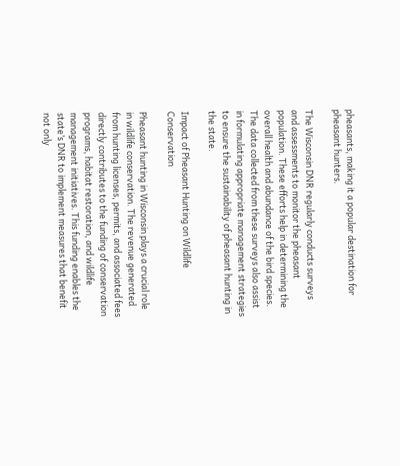pheasants, making it a popular destination for pheasant hunters.

The Wisconsin DNR regularly conducts surveys and assessments to monitor the pheasant population. These efforts help in determining the overall health and abundance of the bird species. The data collected from these surveys also assist in formulating appropriate management strategies to ensure the sustainability of pheasant hunting in the state.

Impact of Pheasant Hunting on Wildlife Conservation

Pheasant hunting in Wisconsin plays a crucial role in wildlife conservation. The revenue generated from hunting licenses, permits, and associated fees directly contributes to the funding of conservation programs, habitat restoration, and wildlife management initiatives. This funding enables the state’s DNR to implement measures that benefit not only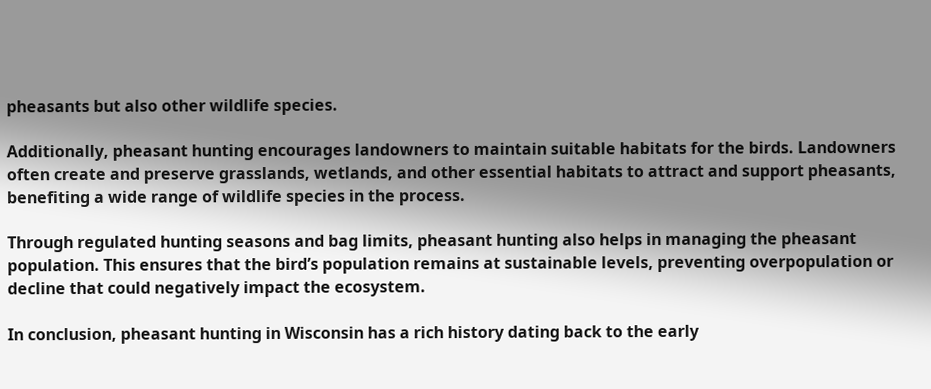pheasants but also other wildlife species.

Additionally, pheasant hunting encourages landowners to maintain suitable habitats for the birds. Landowners often create and preserve grasslands, wetlands, and other essential habitats to attract and support pheasants, benefiting a wide range of wildlife species in the process.

Through regulated hunting seasons and bag limits, pheasant hunting also helps in managing the pheasant population. This ensures that the bird’s population remains at sustainable levels, preventing overpopulation or decline that could negatively impact the ecosystem.

In conclusion, pheasant hunting in Wisconsin has a rich history dating back to the early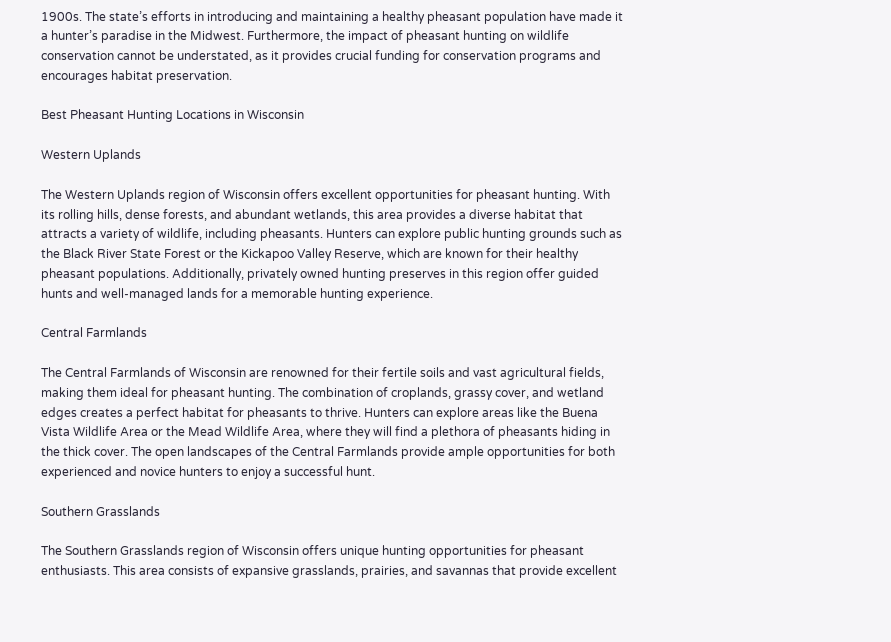1900s. The state’s efforts in introducing and maintaining a healthy pheasant population have made it a hunter’s paradise in the Midwest. Furthermore, the impact of pheasant hunting on wildlife conservation cannot be understated, as it provides crucial funding for conservation programs and encourages habitat preservation.

Best Pheasant Hunting Locations in Wisconsin

Western Uplands

The Western Uplands region of Wisconsin offers excellent opportunities for pheasant hunting. With its rolling hills, dense forests, and abundant wetlands, this area provides a diverse habitat that attracts a variety of wildlife, including pheasants. Hunters can explore public hunting grounds such as the Black River State Forest or the Kickapoo Valley Reserve, which are known for their healthy pheasant populations. Additionally, privately owned hunting preserves in this region offer guided hunts and well-managed lands for a memorable hunting experience.

Central Farmlands

The Central Farmlands of Wisconsin are renowned for their fertile soils and vast agricultural fields, making them ideal for pheasant hunting. The combination of croplands, grassy cover, and wetland edges creates a perfect habitat for pheasants to thrive. Hunters can explore areas like the Buena Vista Wildlife Area or the Mead Wildlife Area, where they will find a plethora of pheasants hiding in the thick cover. The open landscapes of the Central Farmlands provide ample opportunities for both experienced and novice hunters to enjoy a successful hunt.

Southern Grasslands

The Southern Grasslands region of Wisconsin offers unique hunting opportunities for pheasant enthusiasts. This area consists of expansive grasslands, prairies, and savannas that provide excellent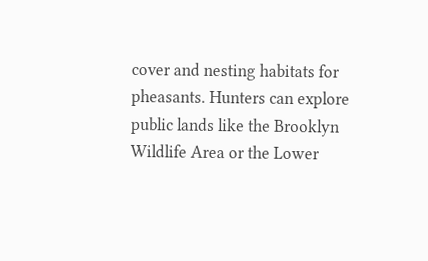cover and nesting habitats for pheasants. Hunters can explore public lands like the Brooklyn Wildlife Area or the Lower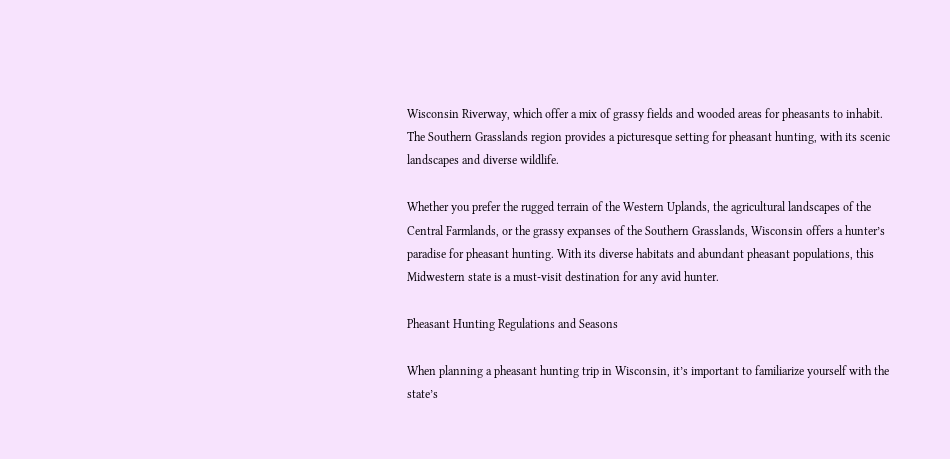Wisconsin Riverway, which offer a mix of grassy fields and wooded areas for pheasants to inhabit. The Southern Grasslands region provides a picturesque setting for pheasant hunting, with its scenic landscapes and diverse wildlife.

Whether you prefer the rugged terrain of the Western Uplands, the agricultural landscapes of the Central Farmlands, or the grassy expanses of the Southern Grasslands, Wisconsin offers a hunter’s paradise for pheasant hunting. With its diverse habitats and abundant pheasant populations, this Midwestern state is a must-visit destination for any avid hunter.

Pheasant Hunting Regulations and Seasons

When planning a pheasant hunting trip in Wisconsin, it’s important to familiarize yourself with the state’s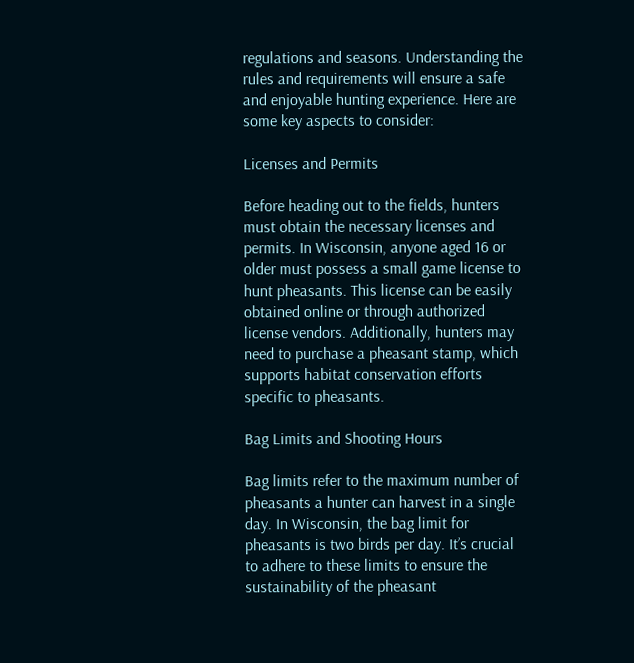regulations and seasons. Understanding the rules and requirements will ensure a safe and enjoyable hunting experience. Here are some key aspects to consider:

Licenses and Permits

Before heading out to the fields, hunters must obtain the necessary licenses and permits. In Wisconsin, anyone aged 16 or older must possess a small game license to hunt pheasants. This license can be easily obtained online or through authorized license vendors. Additionally, hunters may need to purchase a pheasant stamp, which supports habitat conservation efforts specific to pheasants.

Bag Limits and Shooting Hours

Bag limits refer to the maximum number of pheasants a hunter can harvest in a single day. In Wisconsin, the bag limit for pheasants is two birds per day. It’s crucial to adhere to these limits to ensure the sustainability of the pheasant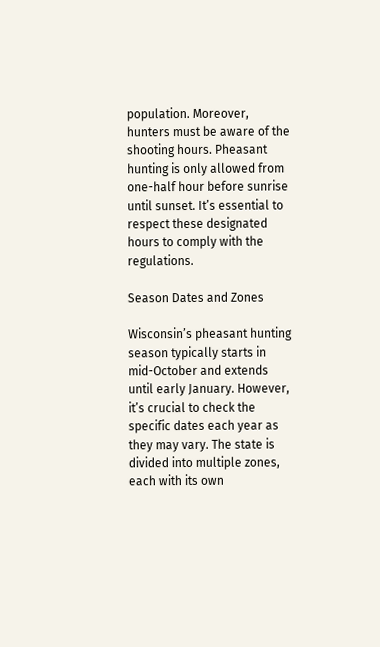population. Moreover, hunters must be aware of the shooting hours. Pheasant hunting is only allowed from one-half hour before sunrise until sunset. It’s essential to respect these designated hours to comply with the regulations.

Season Dates and Zones

Wisconsin’s pheasant hunting season typically starts in mid-October and extends until early January. However, it’s crucial to check the specific dates each year as they may vary. The state is divided into multiple zones, each with its own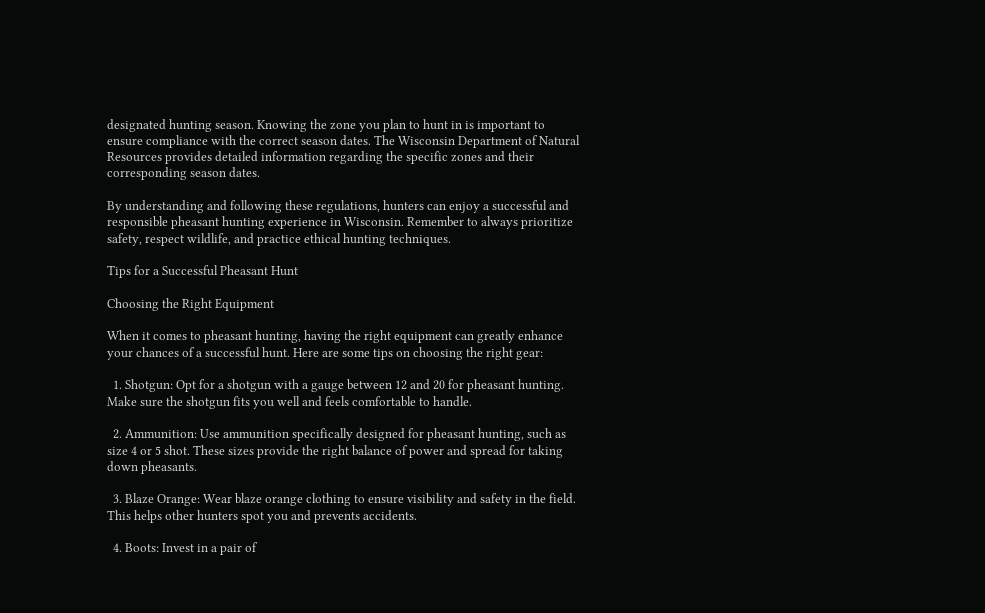designated hunting season. Knowing the zone you plan to hunt in is important to ensure compliance with the correct season dates. The Wisconsin Department of Natural Resources provides detailed information regarding the specific zones and their corresponding season dates.

By understanding and following these regulations, hunters can enjoy a successful and responsible pheasant hunting experience in Wisconsin. Remember to always prioritize safety, respect wildlife, and practice ethical hunting techniques.

Tips for a Successful Pheasant Hunt

Choosing the Right Equipment

When it comes to pheasant hunting, having the right equipment can greatly enhance your chances of a successful hunt. Here are some tips on choosing the right gear:

  1. Shotgun: Opt for a shotgun with a gauge between 12 and 20 for pheasant hunting. Make sure the shotgun fits you well and feels comfortable to handle.

  2. Ammunition: Use ammunition specifically designed for pheasant hunting, such as size 4 or 5 shot. These sizes provide the right balance of power and spread for taking down pheasants.

  3. Blaze Orange: Wear blaze orange clothing to ensure visibility and safety in the field. This helps other hunters spot you and prevents accidents.

  4. Boots: Invest in a pair of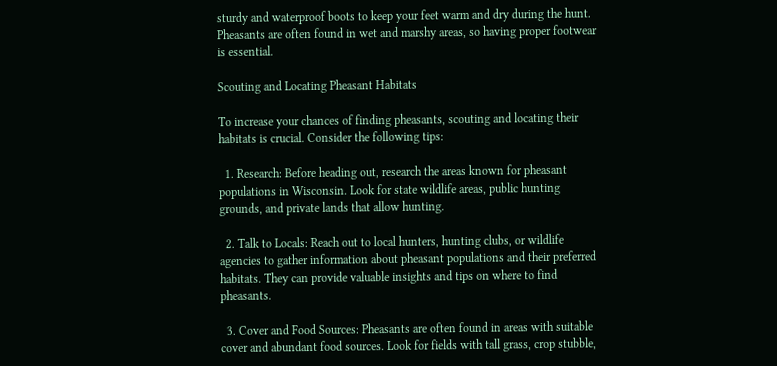sturdy and waterproof boots to keep your feet warm and dry during the hunt. Pheasants are often found in wet and marshy areas, so having proper footwear is essential.

Scouting and Locating Pheasant Habitats

To increase your chances of finding pheasants, scouting and locating their habitats is crucial. Consider the following tips:

  1. Research: Before heading out, research the areas known for pheasant populations in Wisconsin. Look for state wildlife areas, public hunting grounds, and private lands that allow hunting.

  2. Talk to Locals: Reach out to local hunters, hunting clubs, or wildlife agencies to gather information about pheasant populations and their preferred habitats. They can provide valuable insights and tips on where to find pheasants.

  3. Cover and Food Sources: Pheasants are often found in areas with suitable cover and abundant food sources. Look for fields with tall grass, crop stubble,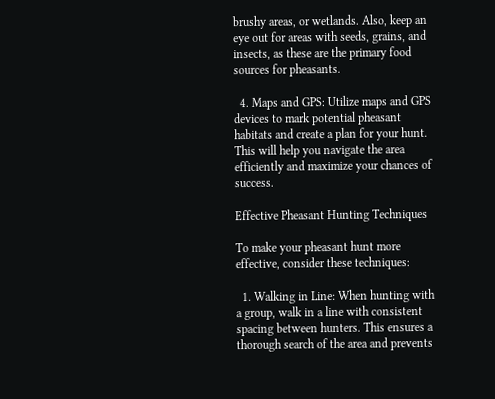brushy areas, or wetlands. Also, keep an eye out for areas with seeds, grains, and insects, as these are the primary food sources for pheasants.

  4. Maps and GPS: Utilize maps and GPS devices to mark potential pheasant habitats and create a plan for your hunt. This will help you navigate the area efficiently and maximize your chances of success.

Effective Pheasant Hunting Techniques

To make your pheasant hunt more effective, consider these techniques:

  1. Walking in Line: When hunting with a group, walk in a line with consistent spacing between hunters. This ensures a thorough search of the area and prevents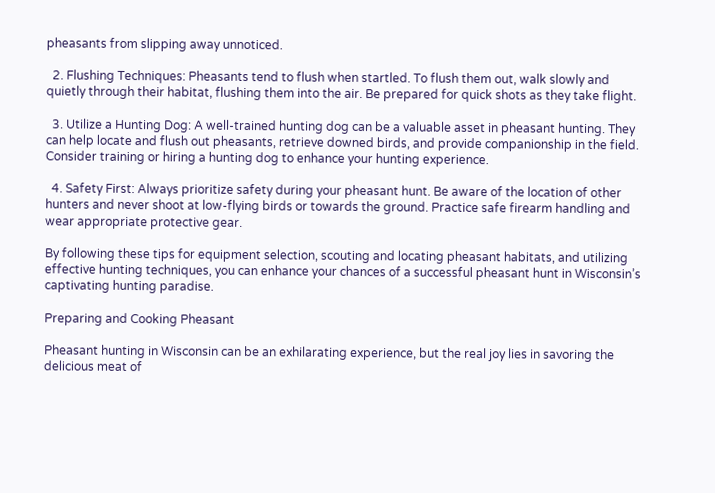pheasants from slipping away unnoticed.

  2. Flushing Techniques: Pheasants tend to flush when startled. To flush them out, walk slowly and quietly through their habitat, flushing them into the air. Be prepared for quick shots as they take flight.

  3. Utilize a Hunting Dog: A well-trained hunting dog can be a valuable asset in pheasant hunting. They can help locate and flush out pheasants, retrieve downed birds, and provide companionship in the field. Consider training or hiring a hunting dog to enhance your hunting experience.

  4. Safety First: Always prioritize safety during your pheasant hunt. Be aware of the location of other hunters and never shoot at low-flying birds or towards the ground. Practice safe firearm handling and wear appropriate protective gear.

By following these tips for equipment selection, scouting and locating pheasant habitats, and utilizing effective hunting techniques, you can enhance your chances of a successful pheasant hunt in Wisconsin’s captivating hunting paradise.

Preparing and Cooking Pheasant

Pheasant hunting in Wisconsin can be an exhilarating experience, but the real joy lies in savoring the delicious meat of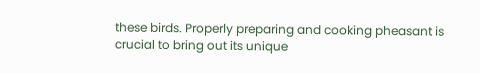these birds. Properly preparing and cooking pheasant is crucial to bring out its unique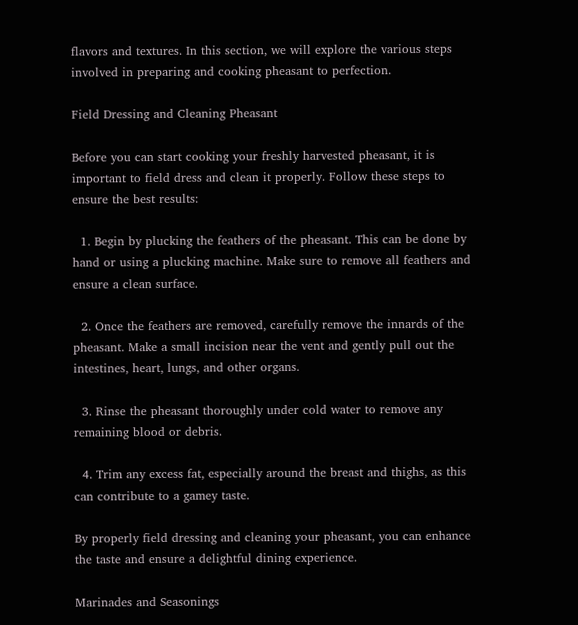flavors and textures. In this section, we will explore the various steps involved in preparing and cooking pheasant to perfection.

Field Dressing and Cleaning Pheasant

Before you can start cooking your freshly harvested pheasant, it is important to field dress and clean it properly. Follow these steps to ensure the best results:

  1. Begin by plucking the feathers of the pheasant. This can be done by hand or using a plucking machine. Make sure to remove all feathers and ensure a clean surface.

  2. Once the feathers are removed, carefully remove the innards of the pheasant. Make a small incision near the vent and gently pull out the intestines, heart, lungs, and other organs.

  3. Rinse the pheasant thoroughly under cold water to remove any remaining blood or debris.

  4. Trim any excess fat, especially around the breast and thighs, as this can contribute to a gamey taste.

By properly field dressing and cleaning your pheasant, you can enhance the taste and ensure a delightful dining experience.

Marinades and Seasonings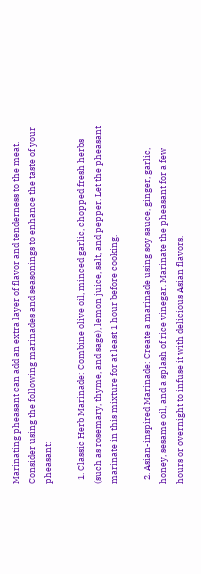Marinating pheasant can add an extra layer of flavor and tenderness to the meat. Consider using the following marinades and seasonings to enhance the taste of your pheasant:

  1. Classic Herb Marinade: Combine olive oil, minced garlic, chopped fresh herbs (such as rosemary, thyme, and sage), lemon juice, salt, and pepper. Let the pheasant marinate in this mixture for at least 1 hour before cooking.

  2. Asian-inspired Marinade: Create a marinade using soy sauce, ginger, garlic, honey, sesame oil, and a splash of rice vinegar. Marinate the pheasant for a few hours or overnight to infuse it with delicious Asian flavors.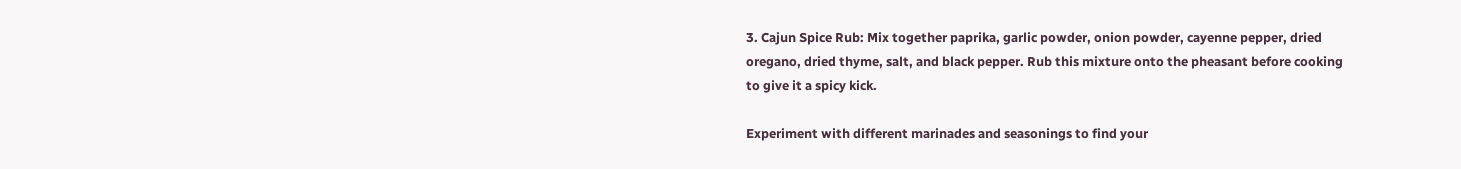3. Cajun Spice Rub: Mix together paprika, garlic powder, onion powder, cayenne pepper, dried oregano, dried thyme, salt, and black pepper. Rub this mixture onto the pheasant before cooking to give it a spicy kick.

Experiment with different marinades and seasonings to find your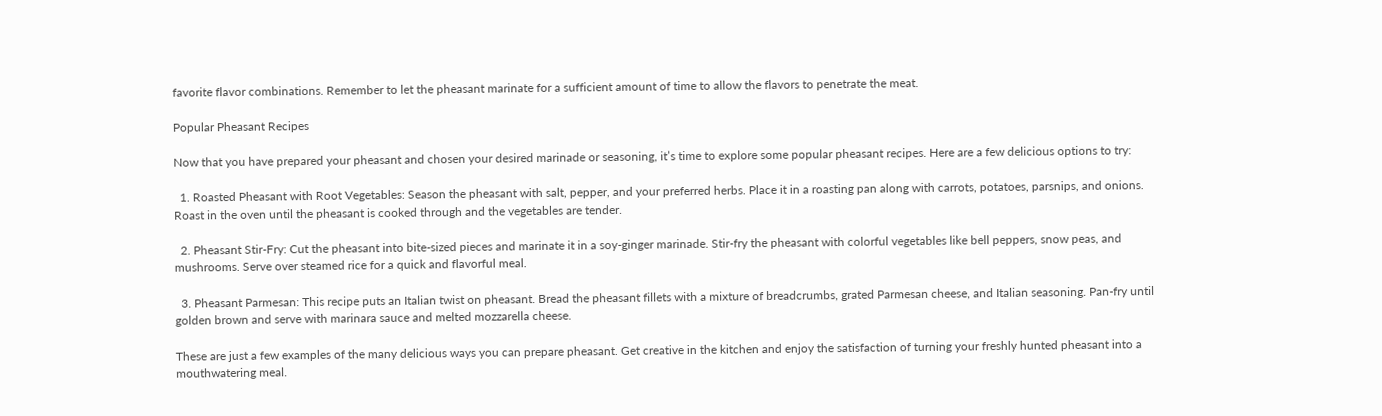favorite flavor combinations. Remember to let the pheasant marinate for a sufficient amount of time to allow the flavors to penetrate the meat.

Popular Pheasant Recipes

Now that you have prepared your pheasant and chosen your desired marinade or seasoning, it’s time to explore some popular pheasant recipes. Here are a few delicious options to try:

  1. Roasted Pheasant with Root Vegetables: Season the pheasant with salt, pepper, and your preferred herbs. Place it in a roasting pan along with carrots, potatoes, parsnips, and onions. Roast in the oven until the pheasant is cooked through and the vegetables are tender.

  2. Pheasant Stir-Fry: Cut the pheasant into bite-sized pieces and marinate it in a soy-ginger marinade. Stir-fry the pheasant with colorful vegetables like bell peppers, snow peas, and mushrooms. Serve over steamed rice for a quick and flavorful meal.

  3. Pheasant Parmesan: This recipe puts an Italian twist on pheasant. Bread the pheasant fillets with a mixture of breadcrumbs, grated Parmesan cheese, and Italian seasoning. Pan-fry until golden brown and serve with marinara sauce and melted mozzarella cheese.

These are just a few examples of the many delicious ways you can prepare pheasant. Get creative in the kitchen and enjoy the satisfaction of turning your freshly hunted pheasant into a mouthwatering meal.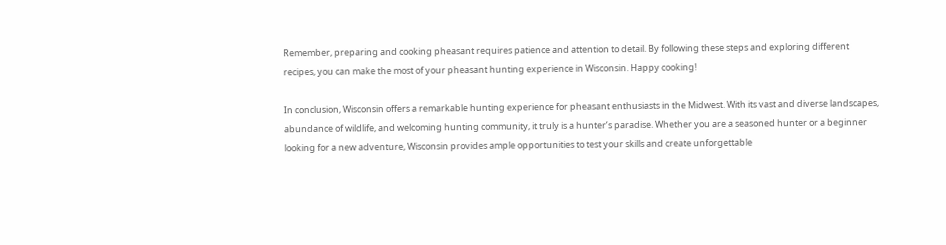Remember, preparing and cooking pheasant requires patience and attention to detail. By following these steps and exploring different recipes, you can make the most of your pheasant hunting experience in Wisconsin. Happy cooking!

In conclusion, Wisconsin offers a remarkable hunting experience for pheasant enthusiasts in the Midwest. With its vast and diverse landscapes, abundance of wildlife, and welcoming hunting community, it truly is a hunter’s paradise. Whether you are a seasoned hunter or a beginner looking for a new adventure, Wisconsin provides ample opportunities to test your skills and create unforgettable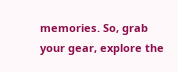memories. So, grab your gear, explore the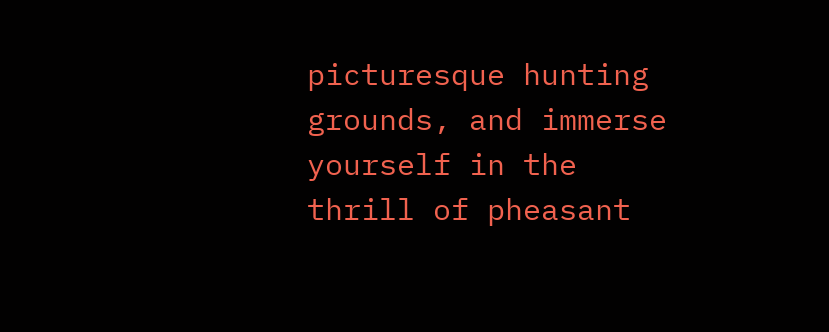picturesque hunting grounds, and immerse yourself in the thrill of pheasant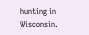hunting in Wisconsin.